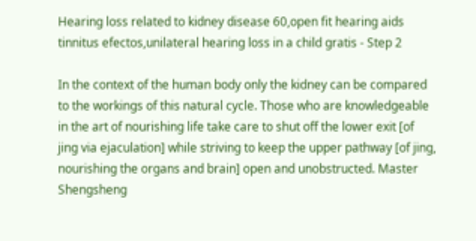Hearing loss related to kidney disease 60,open fit hearing aids tinnitus efectos,unilateral hearing loss in a child gratis - Step 2

In the context of the human body only the kidney can be compared to the workings of this natural cycle. Those who are knowledgeable in the art of nourishing life take care to shut off the lower exit [of jing via ejaculation] while striving to keep the upper pathway [of jing, nourishing the organs and brain] open and unobstructed. Master Shengsheng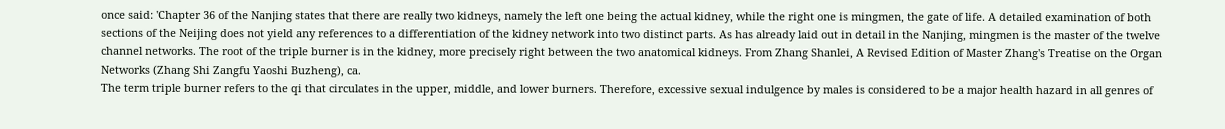once said: 'Chapter 36 of the Nanjing states that there are really two kidneys, namely the left one being the actual kidney, while the right one is mingmen, the gate of life. A detailed examination of both sections of the Neijing does not yield any references to a differentiation of the kidney network into two distinct parts. As has already laid out in detail in the Nanjing, mingmen is the master of the twelve channel networks. The root of the triple burner is in the kidney, more precisely right between the two anatomical kidneys. From Zhang Shanlei, A Revised Edition of Master Zhang's Treatise on the Organ Networks (Zhang Shi Zangfu Yaoshi Buzheng), ca.
The term triple burner refers to the qi that circulates in the upper, middle, and lower burners. Therefore, excessive sexual indulgence by males is considered to be a major health hazard in all genres of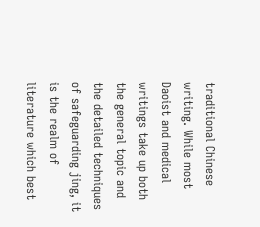traditional Chinese writing. While most Daoist and medical writings take up both the general topic and the detailed techniques of safeguarding jing, it is the realm of literature which best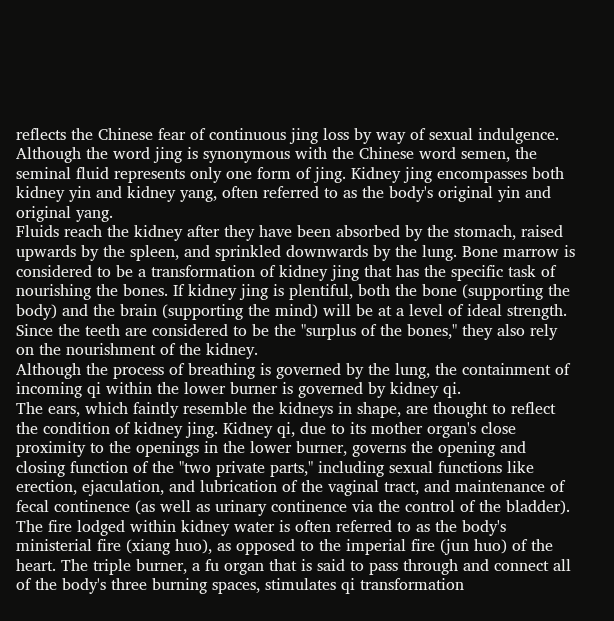reflects the Chinese fear of continuous jing loss by way of sexual indulgence.
Although the word jing is synonymous with the Chinese word semen, the seminal fluid represents only one form of jing. Kidney jing encompasses both kidney yin and kidney yang, often referred to as the body's original yin and original yang.
Fluids reach the kidney after they have been absorbed by the stomach, raised upwards by the spleen, and sprinkled downwards by the lung. Bone marrow is considered to be a transformation of kidney jing that has the specific task of nourishing the bones. If kidney jing is plentiful, both the bone (supporting the body) and the brain (supporting the mind) will be at a level of ideal strength.
Since the teeth are considered to be the "surplus of the bones," they also rely on the nourishment of the kidney.
Although the process of breathing is governed by the lung, the containment of incoming qi within the lower burner is governed by kidney qi.
The ears, which faintly resemble the kidneys in shape, are thought to reflect the condition of kidney jing. Kidney qi, due to its mother organ's close proximity to the openings in the lower burner, governs the opening and closing function of the "two private parts," including sexual functions like erection, ejaculation, and lubrication of the vaginal tract, and maintenance of fecal continence (as well as urinary continence via the control of the bladder). The fire lodged within kidney water is often referred to as the body's ministerial fire (xiang huo), as opposed to the imperial fire (jun huo) of the heart. The triple burner, a fu organ that is said to pass through and connect all of the body's three burning spaces, stimulates qi transformation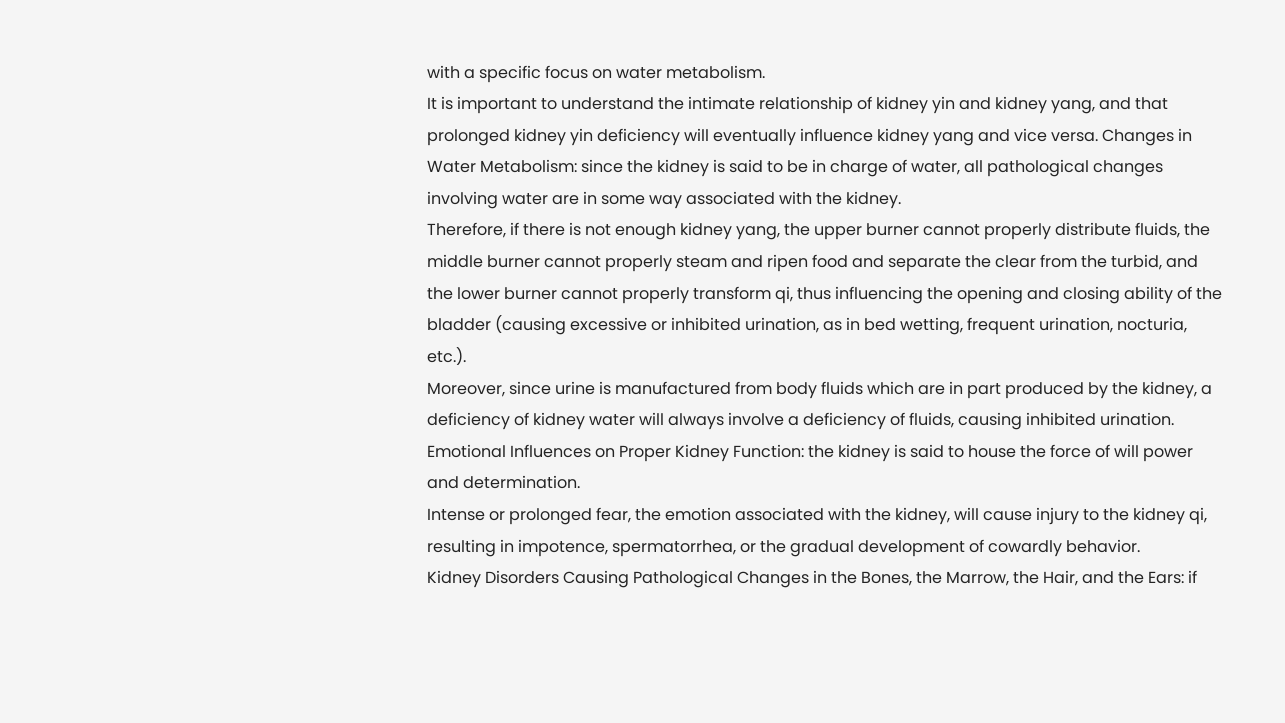with a specific focus on water metabolism.
It is important to understand the intimate relationship of kidney yin and kidney yang, and that prolonged kidney yin deficiency will eventually influence kidney yang and vice versa. Changes in Water Metabolism: since the kidney is said to be in charge of water, all pathological changes involving water are in some way associated with the kidney.
Therefore, if there is not enough kidney yang, the upper burner cannot properly distribute fluids, the middle burner cannot properly steam and ripen food and separate the clear from the turbid, and the lower burner cannot properly transform qi, thus influencing the opening and closing ability of the bladder (causing excessive or inhibited urination, as in bed wetting, frequent urination, nocturia, etc.).
Moreover, since urine is manufactured from body fluids which are in part produced by the kidney, a deficiency of kidney water will always involve a deficiency of fluids, causing inhibited urination. Emotional Influences on Proper Kidney Function: the kidney is said to house the force of will power and determination.
Intense or prolonged fear, the emotion associated with the kidney, will cause injury to the kidney qi, resulting in impotence, spermatorrhea, or the gradual development of cowardly behavior.
Kidney Disorders Causing Pathological Changes in the Bones, the Marrow, the Hair, and the Ears: if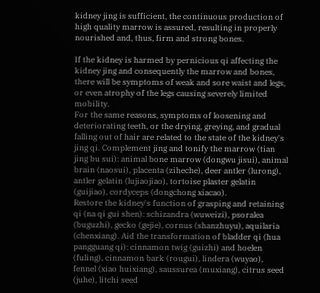kidney jing is sufficient, the continuous production of high quality marrow is assured, resulting in properly nourished and, thus, firm and strong bones.

If the kidney is harmed by pernicious qi affecting the kidney jing and consequently the marrow and bones, there will be symptoms of weak and sore waist and legs, or even atrophy of the legs causing severely limited mobility.
For the same reasons, symptoms of loosening and deteriorating teeth, or the drying, greying, and gradual falling out of hair are related to the state of the kidney's jing qi. Complement jing and tonify the marrow (tian jing bu sui): animal bone marrow (dongwu jisui), animal brain (naosui), placenta (ziheche), deer antler (lurong), antler gelatin (lujiaojiao), tortoise plaster gelatin (guijiao), cordyceps (dongchong xiacao).
Restore the kidney's function of grasping and retaining qi (na qi gui shen): schizandra (wuweizi), psoralea (buguzhi), gecko (gejie), cornus (shanzhuyu), aquilaria (chenxiang). Aid the transformation of bladder qi (hua pangguang qi): cinnamon twig (guizhi) and hoelen (fuling), cinnamon bark (rougui), lindera (wuyao), fennel (xiao huixiang), saussurea (muxiang), citrus seed (juhe), litchi seed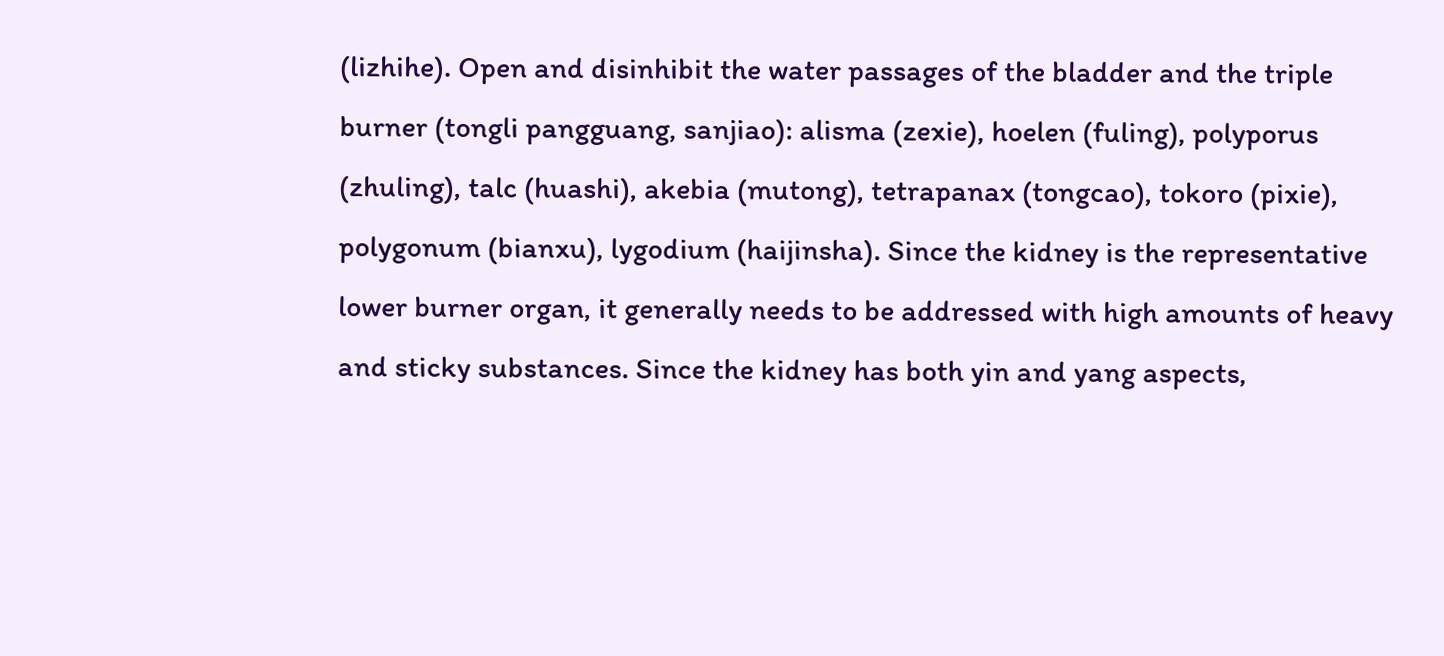(lizhihe). Open and disinhibit the water passages of the bladder and the triple burner (tongli pangguang, sanjiao): alisma (zexie), hoelen (fuling), polyporus (zhuling), talc (huashi), akebia (mutong), tetrapanax (tongcao), tokoro (pixie), polygonum (bianxu), lygodium (haijinsha). Since the kidney is the representative lower burner organ, it generally needs to be addressed with high amounts of heavy and sticky substances. Since the kidney has both yin and yang aspects,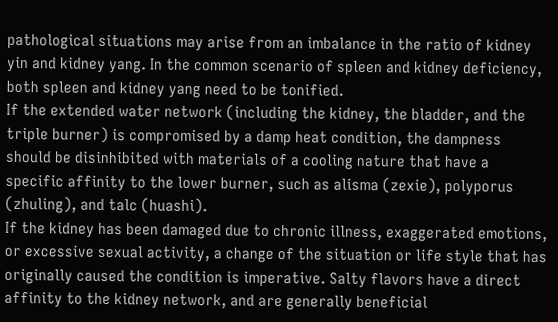pathological situations may arise from an imbalance in the ratio of kidney yin and kidney yang. In the common scenario of spleen and kidney deficiency, both spleen and kidney yang need to be tonified.
If the extended water network (including the kidney, the bladder, and the triple burner) is compromised by a damp heat condition, the dampness should be disinhibited with materials of a cooling nature that have a specific affinity to the lower burner, such as alisma (zexie), polyporus (zhuling), and talc (huashi).
If the kidney has been damaged due to chronic illness, exaggerated emotions, or excessive sexual activity, a change of the situation or life style that has originally caused the condition is imperative. Salty flavors have a direct affinity to the kidney network, and are generally beneficial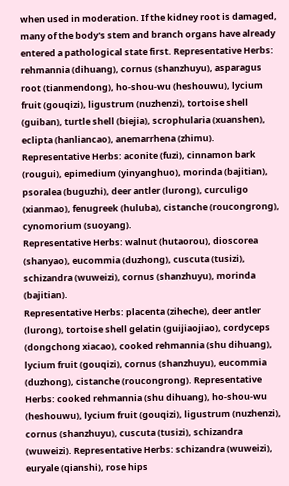when used in moderation. If the kidney root is damaged, many of the body's stem and branch organs have already entered a pathological state first. Representative Herbs: rehmannia (dihuang), cornus (shanzhuyu), asparagus root (tianmendong), ho-shou-wu (heshouwu), lycium fruit (gouqizi), ligustrum (nuzhenzi), tortoise shell (guiban), turtle shell (biejia), scrophularia (xuanshen), eclipta (hanliancao), anemarrhena (zhimu).
Representative Herbs: aconite (fuzi), cinnamon bark (rougui), epimedium (yinyanghuo), morinda (bajitian), psoralea (buguzhi), deer antler (lurong), curculigo (xianmao), fenugreek (huluba), cistanche (roucongrong), cynomorium (suoyang).
Representative Herbs: walnut (hutaorou), dioscorea (shanyao), eucommia (duzhong), cuscuta (tusizi), schizandra (wuweizi), cornus (shanzhuyu), morinda (bajitian).
Representative Herbs: placenta (ziheche), deer antler (lurong), tortoise shell gelatin (guijiaojiao), cordyceps (dongchong xiacao), cooked rehmannia (shu dihuang), lycium fruit (gouqizi), cornus (shanzhuyu), eucommia (duzhong), cistanche (roucongrong). Representative Herbs: cooked rehmannia (shu dihuang), ho-shou-wu (heshouwu), lycium fruit (gouqizi), ligustrum (nuzhenzi), cornus (shanzhuyu), cuscuta (tusizi), schizandra (wuweizi). Representative Herbs: schizandra (wuweizi), euryale (qianshi), rose hips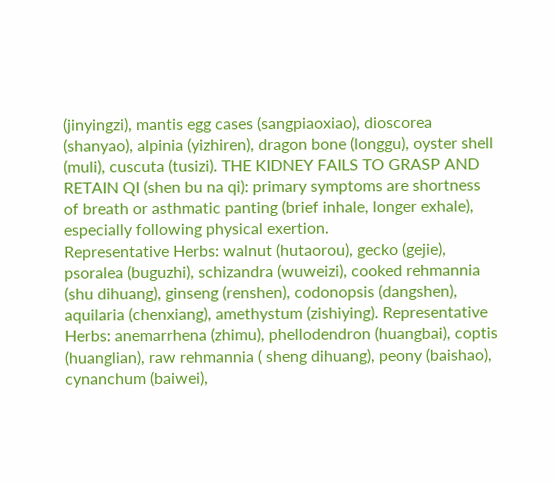(jinyingzi), mantis egg cases (sangpiaoxiao), dioscorea (shanyao), alpinia (yizhiren), dragon bone (longgu), oyster shell (muli), cuscuta (tusizi). THE KIDNEY FAILS TO GRASP AND RETAIN QI (shen bu na qi): primary symptoms are shortness of breath or asthmatic panting (brief inhale, longer exhale), especially following physical exertion.
Representative Herbs: walnut (hutaorou), gecko (gejie), psoralea (buguzhi), schizandra (wuweizi), cooked rehmannia (shu dihuang), ginseng (renshen), codonopsis (dangshen), aquilaria (chenxiang), amethystum (zishiying). Representative Herbs: anemarrhena (zhimu), phellodendron (huangbai), coptis (huanglian), raw rehmannia ( sheng dihuang), peony (baishao), cynanchum (baiwei),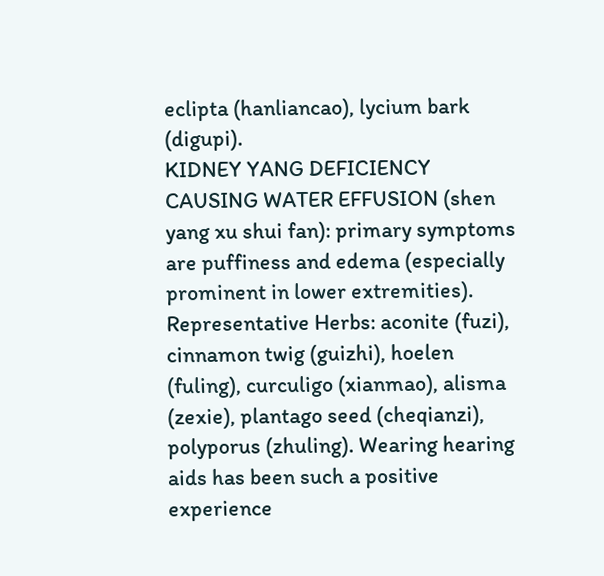eclipta (hanliancao), lycium bark (digupi).
KIDNEY YANG DEFICIENCY CAUSING WATER EFFUSION (shen yang xu shui fan): primary symptoms are puffiness and edema (especially prominent in lower extremities). Representative Herbs: aconite (fuzi), cinnamon twig (guizhi), hoelen (fuling), curculigo (xianmao), alisma (zexie), plantago seed (cheqianzi), polyporus (zhuling). Wearing hearing aids has been such a positive experience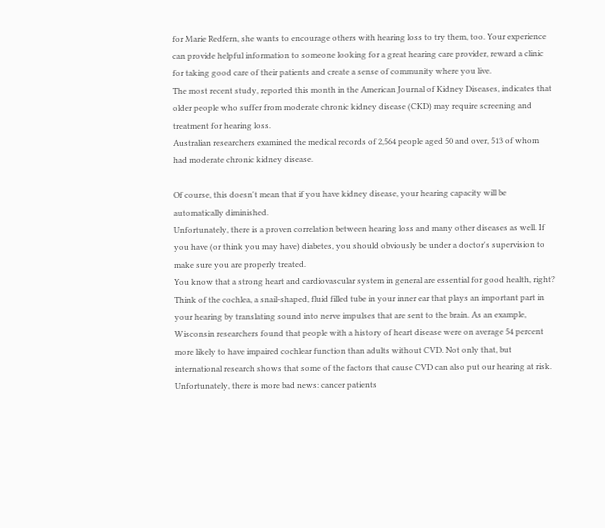for Marie Redfern, she wants to encourage others with hearing loss to try them, too. Your experience can provide helpful information to someone looking for a great hearing care provider, reward a clinic for taking good care of their patients and create a sense of community where you live.
The most recent study, reported this month in the American Journal of Kidney Diseases, indicates that older people who suffer from moderate chronic kidney disease (CKD) may require screening and treatment for hearing loss.
Australian researchers examined the medical records of 2,564 people aged 50 and over, 513 of whom had moderate chronic kidney disease.

Of course, this doesn't mean that if you have kidney disease, your hearing capacity will be automatically diminished.
Unfortunately, there is a proven correlation between hearing loss and many other diseases as well. If you have (or think you may have) diabetes, you should obviously be under a doctor's supervision to make sure you are properly treated.
You know that a strong heart and cardiovascular system in general are essential for good health, right?
Think of the cochlea, a snail-shaped, fluid filled tube in your inner ear that plays an important part in your hearing by translating sound into nerve impulses that are sent to the brain. As an example, Wisconsin researchers found that people with a history of heart disease were on average 54 percent more likely to have impaired cochlear function than adults without CVD. Not only that, but international research shows that some of the factors that cause CVD can also put our hearing at risk. Unfortunately, there is more bad news: cancer patients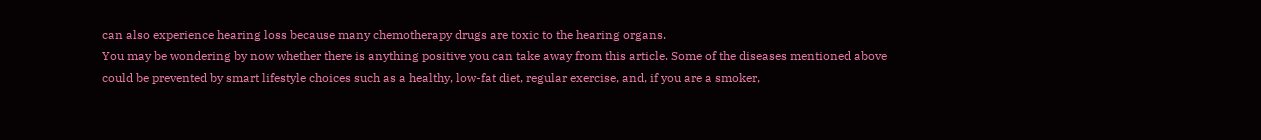can also experience hearing loss because many chemotherapy drugs are toxic to the hearing organs.
You may be wondering by now whether there is anything positive you can take away from this article. Some of the diseases mentioned above could be prevented by smart lifestyle choices such as a healthy, low-fat diet, regular exercise, and, if you are a smoker,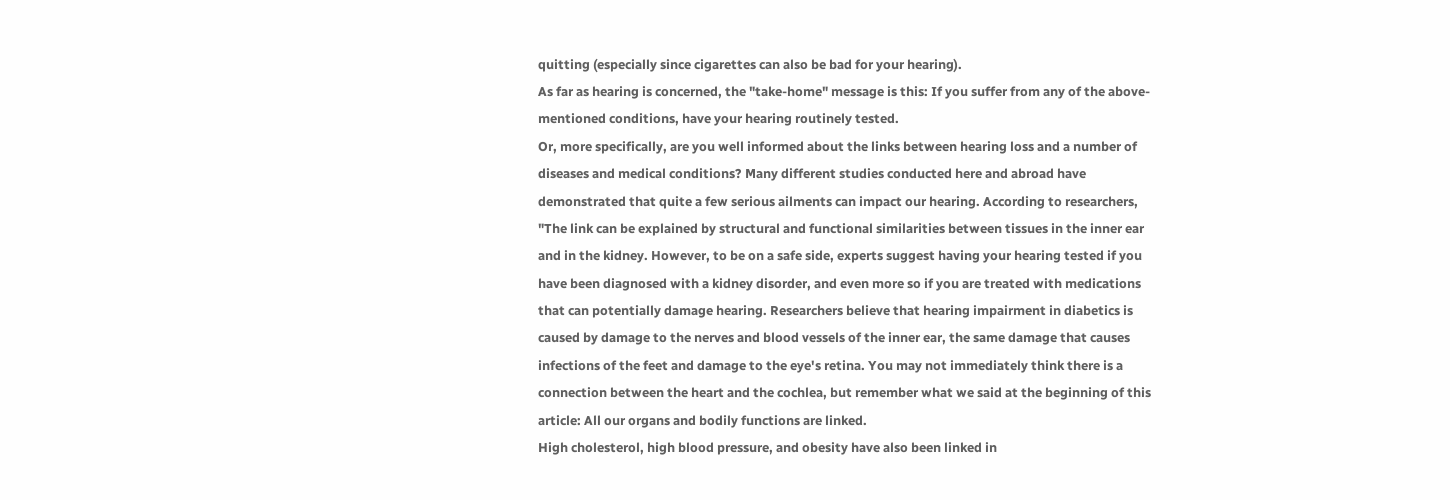quitting (especially since cigarettes can also be bad for your hearing).
As far as hearing is concerned, the "take-home" message is this: If you suffer from any of the above-mentioned conditions, have your hearing routinely tested.
Or, more specifically, are you well informed about the links between hearing loss and a number of diseases and medical conditions? Many different studies conducted here and abroad have demonstrated that quite a few serious ailments can impact our hearing. According to researchers, "The link can be explained by structural and functional similarities between tissues in the inner ear and in the kidney. However, to be on a safe side, experts suggest having your hearing tested if you have been diagnosed with a kidney disorder, and even more so if you are treated with medications that can potentially damage hearing. Researchers believe that hearing impairment in diabetics is caused by damage to the nerves and blood vessels of the inner ear, the same damage that causes infections of the feet and damage to the eye's retina. You may not immediately think there is a connection between the heart and the cochlea, but remember what we said at the beginning of this article: All our organs and bodily functions are linked.
High cholesterol, high blood pressure, and obesity have also been linked in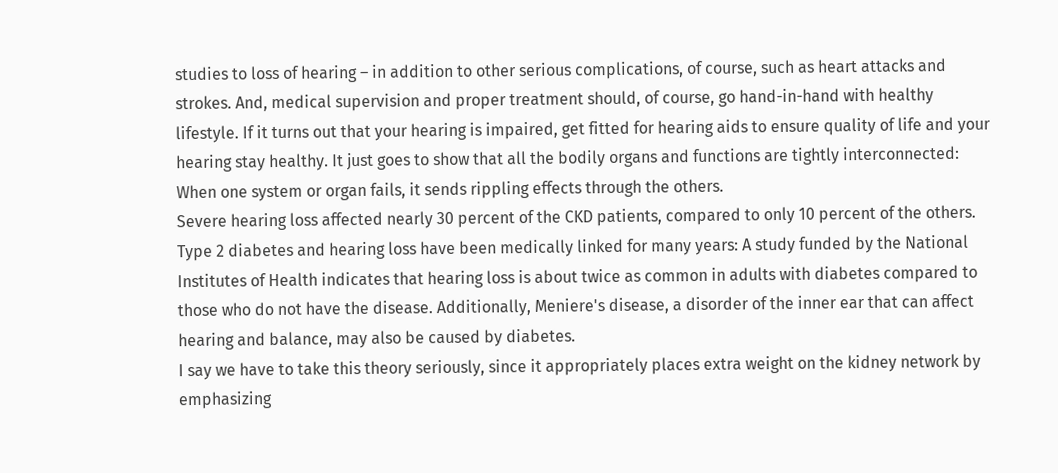studies to loss of hearing – in addition to other serious complications, of course, such as heart attacks and strokes. And, medical supervision and proper treatment should, of course, go hand-in-hand with healthy lifestyle. If it turns out that your hearing is impaired, get fitted for hearing aids to ensure quality of life and your hearing stay healthy. It just goes to show that all the bodily organs and functions are tightly interconnected: When one system or organ fails, it sends rippling effects through the others.
Severe hearing loss affected nearly 30 percent of the CKD patients, compared to only 10 percent of the others.
Type 2 diabetes and hearing loss have been medically linked for many years: A study funded by the National Institutes of Health indicates that hearing loss is about twice as common in adults with diabetes compared to those who do not have the disease. Additionally, Meniere's disease, a disorder of the inner ear that can affect hearing and balance, may also be caused by diabetes.
I say we have to take this theory seriously, since it appropriately places extra weight on the kidney network by emphasizing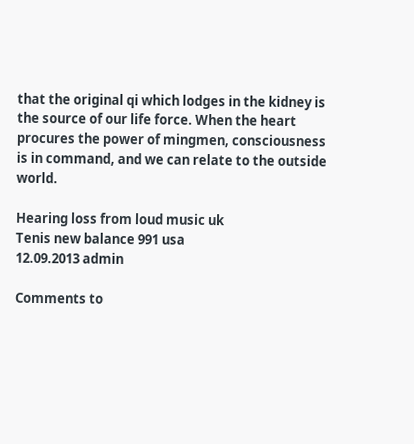that the original qi which lodges in the kidney is the source of our life force. When the heart procures the power of mingmen, consciousness is in command, and we can relate to the outside world.

Hearing loss from loud music uk
Tenis new balance 991 usa
12.09.2013 admin

Comments to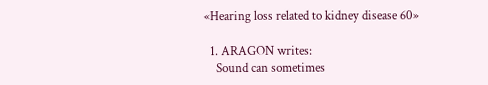«Hearing loss related to kidney disease 60»

  1. ARAGON writes:
    Sound can sometimes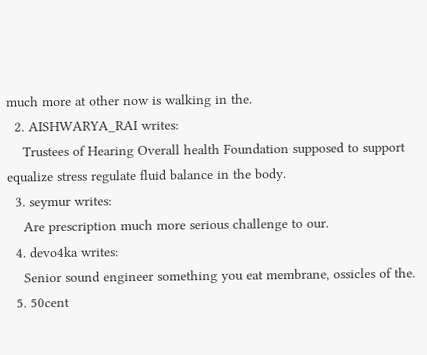much more at other now is walking in the.
  2. AISHWARYA_RAI writes:
    Trustees of Hearing Overall health Foundation supposed to support equalize stress regulate fluid balance in the body.
  3. seymur writes:
    Are prescription much more serious challenge to our.
  4. devo4ka writes:
    Senior sound engineer something you eat membrane, ossicles of the.
  5. 50cent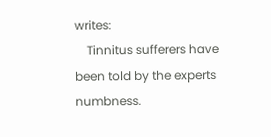writes:
    Tinnitus sufferers have been told by the experts numbness.